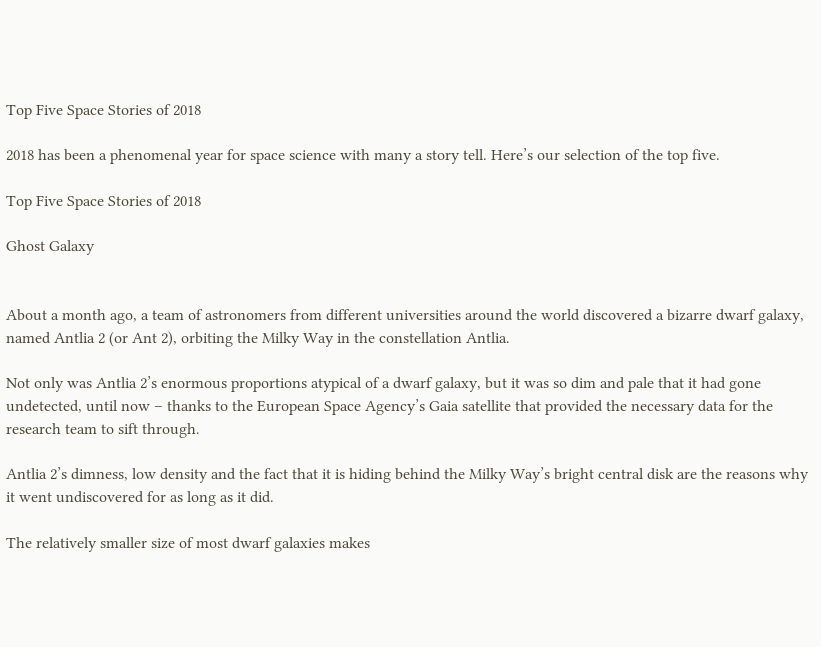Top Five Space Stories of 2018

2018 has been a phenomenal year for space science with many a story tell. Here’s our selection of the top five.

Top Five Space Stories of 2018

Ghost Galaxy


About a month ago, a team of astronomers from different universities around the world discovered a bizarre dwarf galaxy, named Antlia 2 (or Ant 2), orbiting the Milky Way in the constellation Antlia.

Not only was Antlia 2’s enormous proportions atypical of a dwarf galaxy, but it was so dim and pale that it had gone undetected, until now – thanks to the European Space Agency’s Gaia satellite that provided the necessary data for the research team to sift through.

Antlia 2’s dimness, low density and the fact that it is hiding behind the Milky Way’s bright central disk are the reasons why it went undiscovered for as long as it did.

The relatively smaller size of most dwarf galaxies makes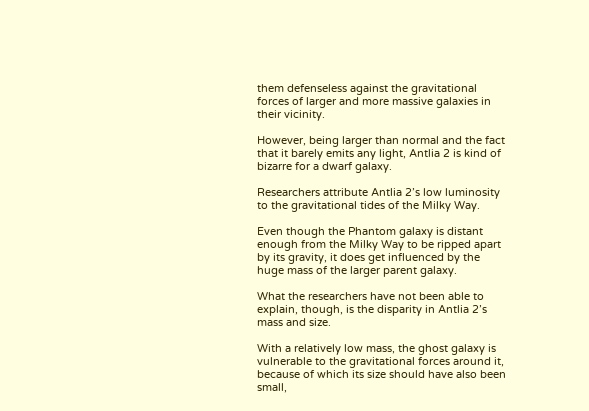them defenseless against the gravitational forces of larger and more massive galaxies in their vicinity.

However, being larger than normal and the fact that it barely emits any light, Antlia 2 is kind of bizarre for a dwarf galaxy.

Researchers attribute Antlia 2’s low luminosity to the gravitational tides of the Milky Way.

Even though the Phantom galaxy is distant enough from the Milky Way to be ripped apart by its gravity, it does get influenced by the huge mass of the larger parent galaxy.

What the researchers have not been able to explain, though, is the disparity in Antlia 2’s mass and size.

With a relatively low mass, the ghost galaxy is vulnerable to the gravitational forces around it, because of which its size should have also been small,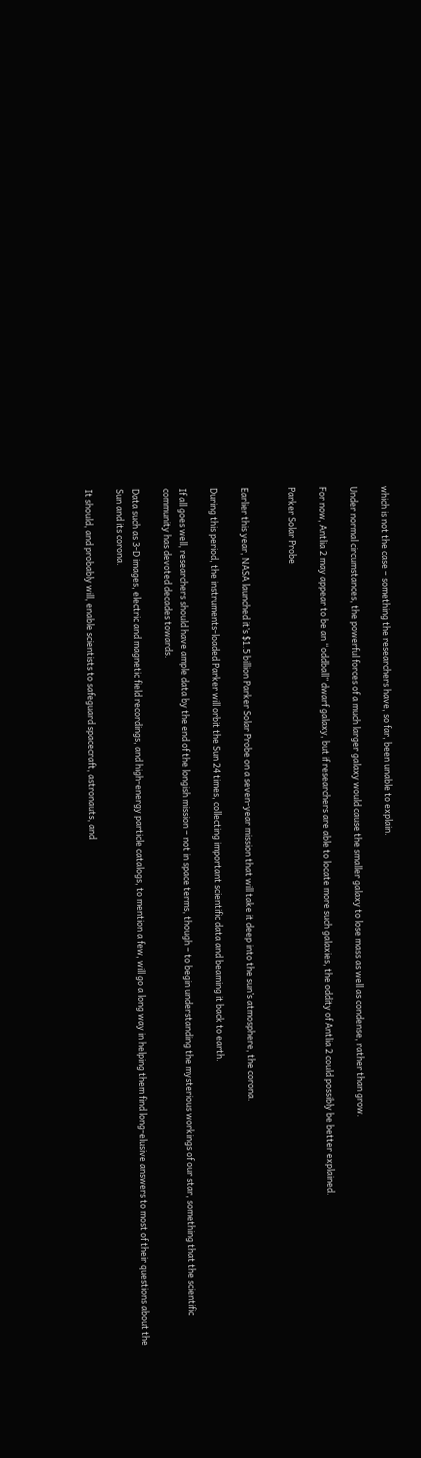which is not the case – something the researchers have, so far, been unable to explain.

Under normal circumstances, the powerful forces of a much larger galaxy would cause the smaller galaxy to lose mass as well as condense, rather than grow.

For now, Antlia 2 may appear to be an “oddball” dwarf galaxy, but if researchers are able to locate more such galaxies, the oddity of Antlia 2 could possibly be better explained.

Parker Solar Probe


Earlier this year, NASA launched it’s $1.5 billion Parker Solar Probe on a seven-year mission that will take it deep into the sun’s atmosphere, the corona.

During this period, the instruments-loaded Parker will orbit the Sun 24 times, collecting important scientific data and beaming it back to earth.

If all goes well, researchers should have ample data by the end of the longish mission – not in space terms, though – to begin understanding the mysterious workings of our star, something that the scientific community has devoted decades towards.

Data such as 3-D images, electric and magnetic field recordings, and high-energy particle catalogs, to mention a few, will go a long way in helping them find long-elusive answers to most of their questions about the Sun and its corona.

It should, and probably will, enable scientists to safeguard spacecraft, astronauts, and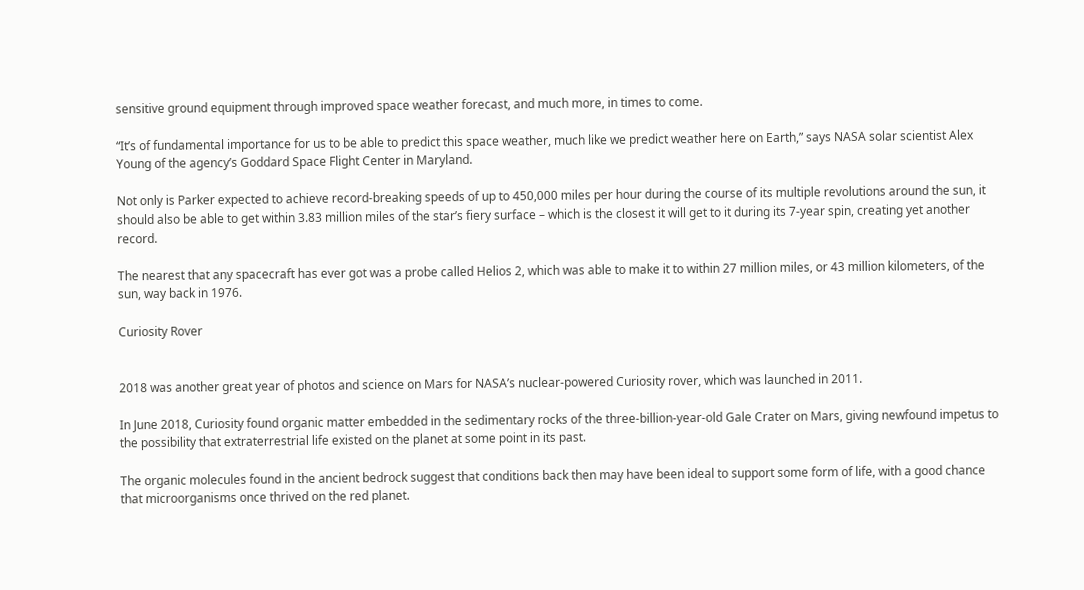sensitive ground equipment through improved space weather forecast, and much more, in times to come.

“It’s of fundamental importance for us to be able to predict this space weather, much like we predict weather here on Earth,” says NASA solar scientist Alex Young of the agency’s Goddard Space Flight Center in Maryland.

Not only is Parker expected to achieve record-breaking speeds of up to 450,000 miles per hour during the course of its multiple revolutions around the sun, it should also be able to get within 3.83 million miles of the star’s fiery surface – which is the closest it will get to it during its 7-year spin, creating yet another record.

The nearest that any spacecraft has ever got was a probe called Helios 2, which was able to make it to within 27 million miles, or 43 million kilometers, of the sun, way back in 1976.

Curiosity Rover


2018 was another great year of photos and science on Mars for NASA’s nuclear-powered Curiosity rover, which was launched in 2011.

In June 2018, Curiosity found organic matter embedded in the sedimentary rocks of the three-billion-year-old Gale Crater on Mars, giving newfound impetus to the possibility that extraterrestrial life existed on the planet at some point in its past.

The organic molecules found in the ancient bedrock suggest that conditions back then may have been ideal to support some form of life, with a good chance that microorganisms once thrived on the red planet.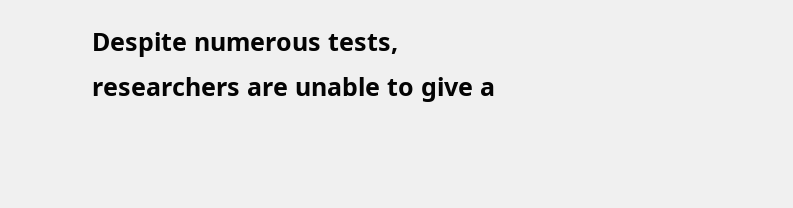Despite numerous tests, researchers are unable to give a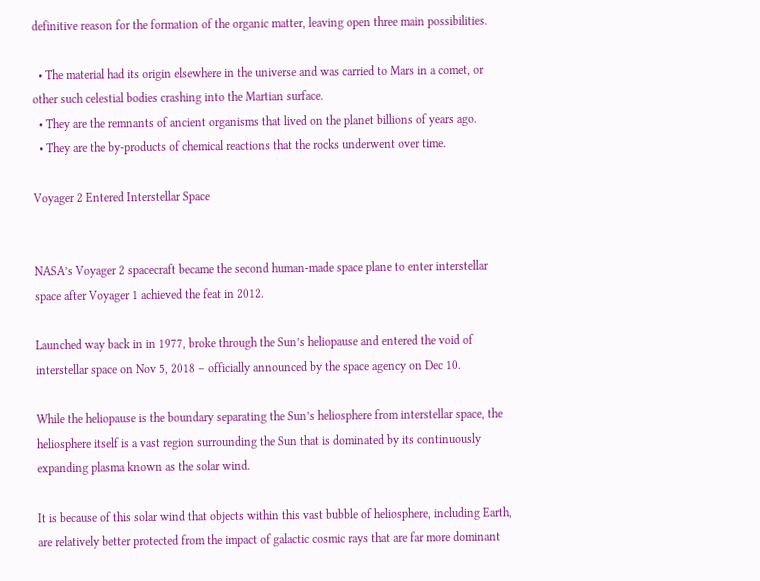definitive reason for the formation of the organic matter, leaving open three main possibilities.

  • The material had its origin elsewhere in the universe and was carried to Mars in a comet, or other such celestial bodies crashing into the Martian surface.
  • They are the remnants of ancient organisms that lived on the planet billions of years ago.
  • They are the by-products of chemical reactions that the rocks underwent over time.

Voyager 2 Entered Interstellar Space


NASA’s Voyager 2 spacecraft became the second human-made space plane to enter interstellar space after Voyager 1 achieved the feat in 2012.

Launched way back in in 1977, broke through the Sun’s heliopause and entered the void of interstellar space on Nov 5, 2018 – officially announced by the space agency on Dec 10.

While the heliopause is the boundary separating the Sun’s heliosphere from interstellar space, the heliosphere itself is a vast region surrounding the Sun that is dominated by its continuously expanding plasma known as the solar wind.

It is because of this solar wind that objects within this vast bubble of heliosphere, including Earth, are relatively better protected from the impact of galactic cosmic rays that are far more dominant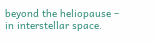beyond the heliopause – in interstellar space.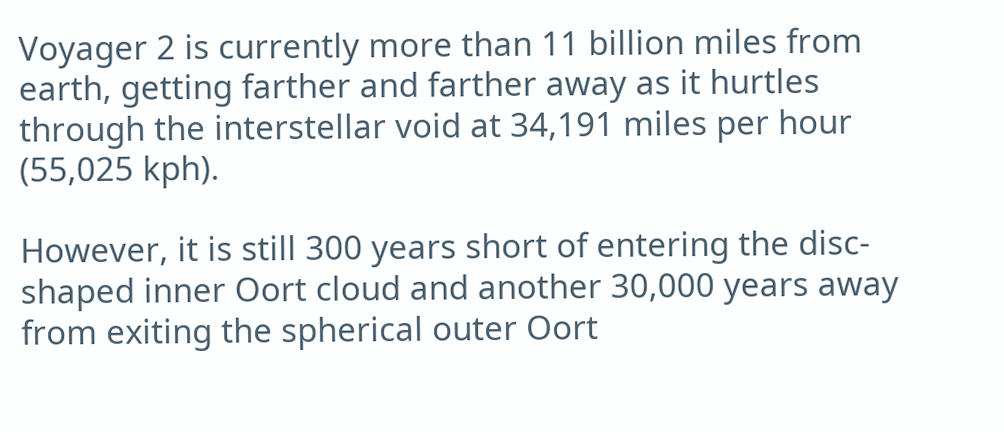Voyager 2 is currently more than 11 billion miles from earth, getting farther and farther away as it hurtles through the interstellar void at 34,191 miles per hour (55,025 kph).

However, it is still 300 years short of entering the disc-shaped inner Oort cloud and another 30,000 years away from exiting the spherical outer Oort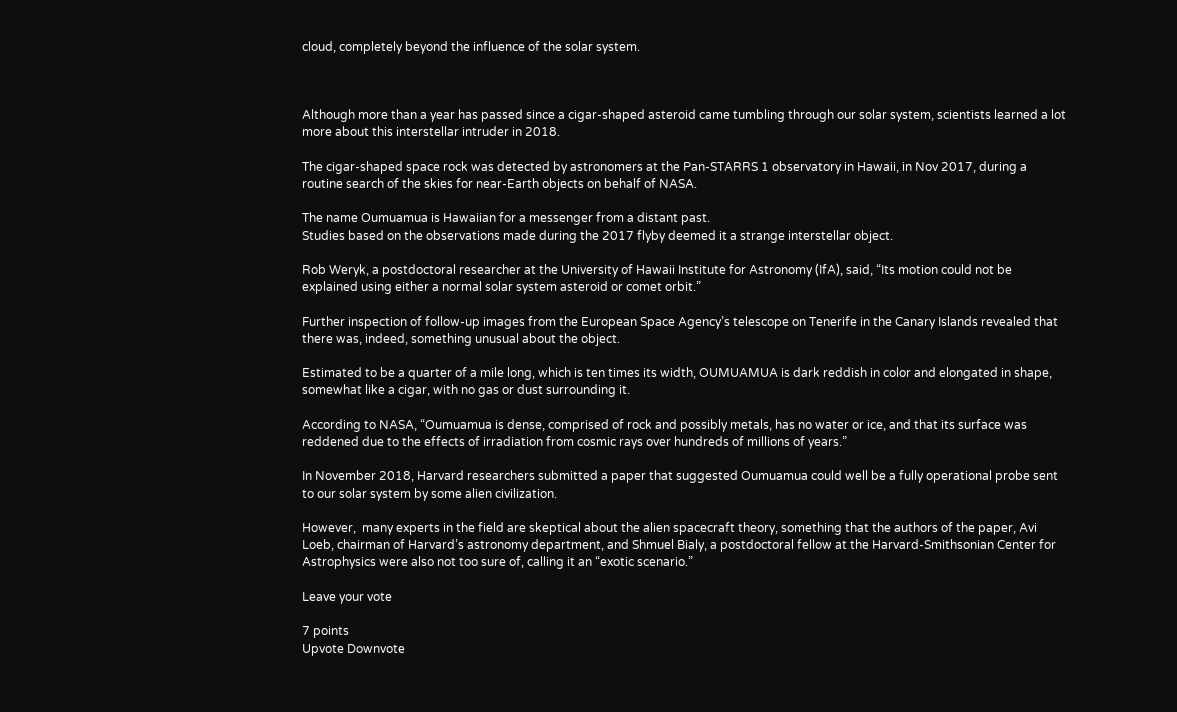cloud, completely beyond the influence of the solar system.



Although more than a year has passed since a cigar-shaped asteroid came tumbling through our solar system, scientists learned a lot more about this interstellar intruder in 2018.

The cigar-shaped space rock was detected by astronomers at the Pan-STARRS 1 observatory in Hawaii, in Nov 2017, during a routine search of the skies for near-Earth objects on behalf of NASA.

The name Oumuamua is Hawaiian for a messenger from a distant past.
Studies based on the observations made during the 2017 flyby deemed it a strange interstellar object.

Rob Weryk, a postdoctoral researcher at the University of Hawaii Institute for Astronomy (IfA), said, “Its motion could not be explained using either a normal solar system asteroid or comet orbit.”

Further inspection of follow-up images from the European Space Agency’s telescope on Tenerife in the Canary Islands revealed that there was, indeed, something unusual about the object.

Estimated to be a quarter of a mile long, which is ten times its width, OUMUAMUA is dark reddish in color and elongated in shape, somewhat like a cigar, with no gas or dust surrounding it.

According to NASA, “Oumuamua is dense, comprised of rock and possibly metals, has no water or ice, and that its surface was reddened due to the effects of irradiation from cosmic rays over hundreds of millions of years.”

In November 2018, Harvard researchers submitted a paper that suggested Oumuamua could well be a fully operational probe sent to our solar system by some alien civilization.

However,  many experts in the field are skeptical about the alien spacecraft theory, something that the authors of the paper, Avi Loeb, chairman of Harvard’s astronomy department, and Shmuel Bialy, a postdoctoral fellow at the Harvard-Smithsonian Center for Astrophysics were also not too sure of, calling it an “exotic scenario.”

Leave your vote

7 points
Upvote Downvote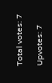Total votes: 7

Upvotes: 7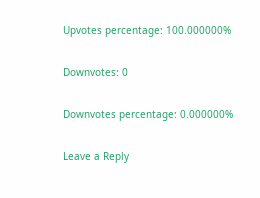Upvotes percentage: 100.000000%

Downvotes: 0

Downvotes percentage: 0.000000%

Leave a Reply